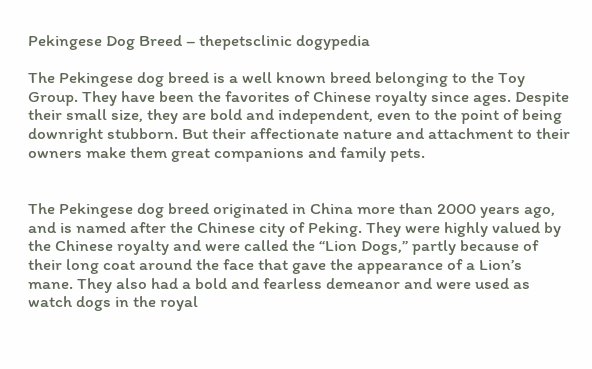Pekingese Dog Breed – thepetsclinic dogypedia

The Pekingese dog breed is a well known breed belonging to the Toy Group. They have been the favorites of Chinese royalty since ages. Despite their small size, they are bold and independent, even to the point of being downright stubborn. But their affectionate nature and attachment to their owners make them great companions and family pets.


The Pekingese dog breed originated in China more than 2000 years ago, and is named after the Chinese city of Peking. They were highly valued by the Chinese royalty and were called the “Lion Dogs,” partly because of their long coat around the face that gave the appearance of a Lion’s mane. They also had a bold and fearless demeanor and were used as watch dogs in the royal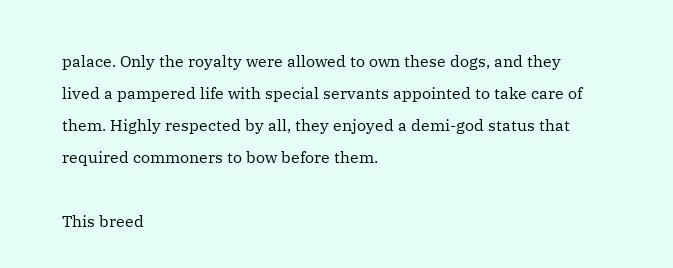palace. Only the royalty were allowed to own these dogs, and they lived a pampered life with special servants appointed to take care of them. Highly respected by all, they enjoyed a demi-god status that required commoners to bow before them.

This breed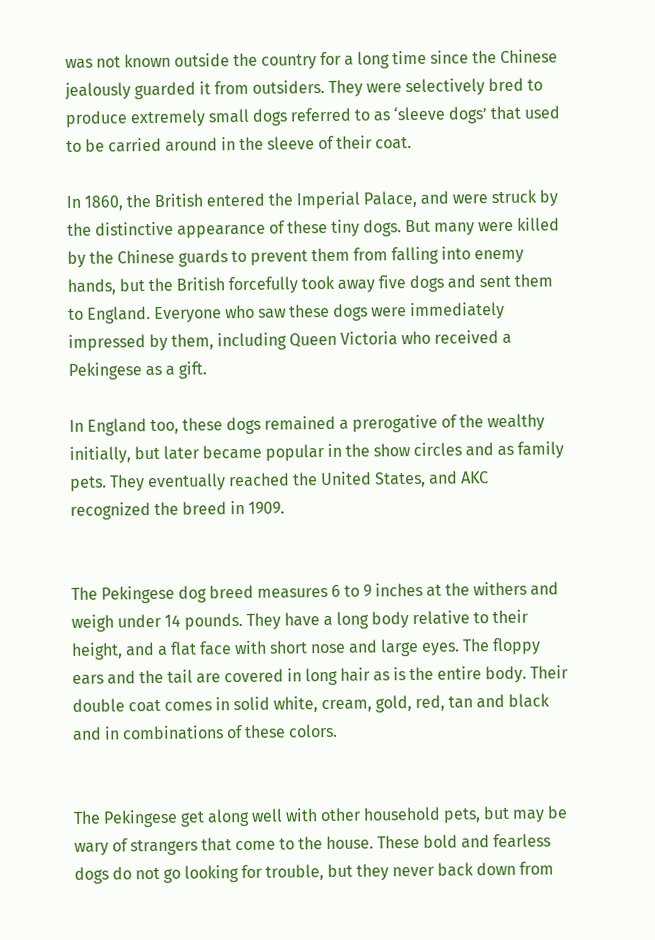was not known outside the country for a long time since the Chinese jealously guarded it from outsiders. They were selectively bred to produce extremely small dogs referred to as ‘sleeve dogs’ that used to be carried around in the sleeve of their coat.

In 1860, the British entered the Imperial Palace, and were struck by the distinctive appearance of these tiny dogs. But many were killed by the Chinese guards to prevent them from falling into enemy hands, but the British forcefully took away five dogs and sent them to England. Everyone who saw these dogs were immediately impressed by them, including Queen Victoria who received a Pekingese as a gift.

In England too, these dogs remained a prerogative of the wealthy initially, but later became popular in the show circles and as family pets. They eventually reached the United States, and AKC recognized the breed in 1909.


The Pekingese dog breed measures 6 to 9 inches at the withers and weigh under 14 pounds. They have a long body relative to their height, and a flat face with short nose and large eyes. The floppy ears and the tail are covered in long hair as is the entire body. Their double coat comes in solid white, cream, gold, red, tan and black and in combinations of these colors.


The Pekingese get along well with other household pets, but may be wary of strangers that come to the house. These bold and fearless dogs do not go looking for trouble, but they never back down from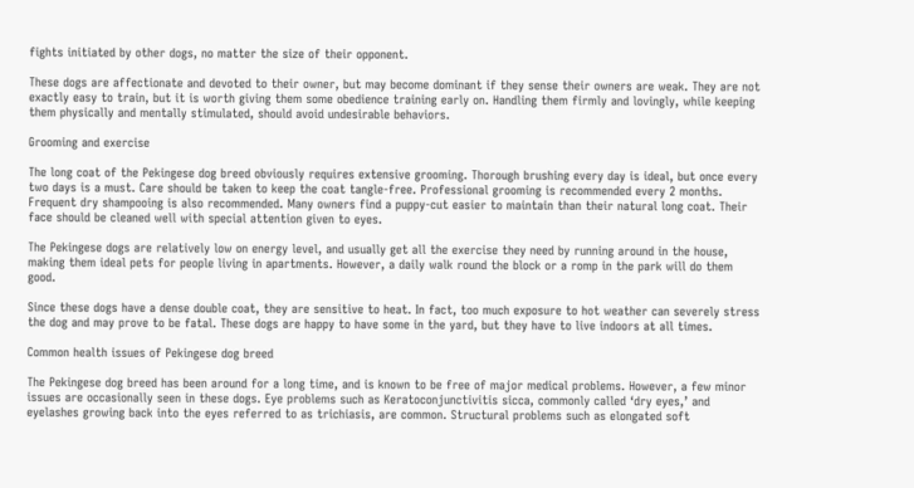fights initiated by other dogs, no matter the size of their opponent.

These dogs are affectionate and devoted to their owner, but may become dominant if they sense their owners are weak. They are not exactly easy to train, but it is worth giving them some obedience training early on. Handling them firmly and lovingly, while keeping them physically and mentally stimulated, should avoid undesirable behaviors.

Grooming and exercise

The long coat of the Pekingese dog breed obviously requires extensive grooming. Thorough brushing every day is ideal, but once every two days is a must. Care should be taken to keep the coat tangle-free. Professional grooming is recommended every 2 months. Frequent dry shampooing is also recommended. Many owners find a puppy-cut easier to maintain than their natural long coat. Their face should be cleaned well with special attention given to eyes.

The Pekingese dogs are relatively low on energy level, and usually get all the exercise they need by running around in the house, making them ideal pets for people living in apartments. However, a daily walk round the block or a romp in the park will do them good.

Since these dogs have a dense double coat, they are sensitive to heat. In fact, too much exposure to hot weather can severely stress the dog and may prove to be fatal. These dogs are happy to have some in the yard, but they have to live indoors at all times.

Common health issues of Pekingese dog breed

The Pekingese dog breed has been around for a long time, and is known to be free of major medical problems. However, a few minor issues are occasionally seen in these dogs. Eye problems such as Keratoconjunctivitis sicca, commonly called ‘dry eyes,’ and eyelashes growing back into the eyes referred to as trichiasis, are common. Structural problems such as elongated soft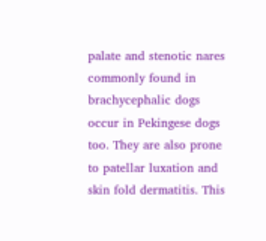palate and stenotic nares commonly found in brachycephalic dogs occur in Pekingese dogs too. They are also prone to patellar luxation and skin fold dermatitis. This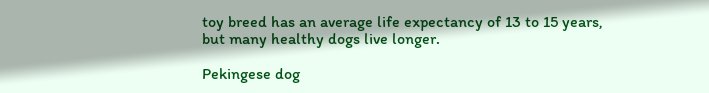toy breed has an average life expectancy of 13 to 15 years, but many healthy dogs live longer.

Pekingese dog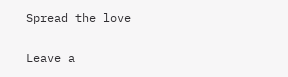Spread the love

Leave a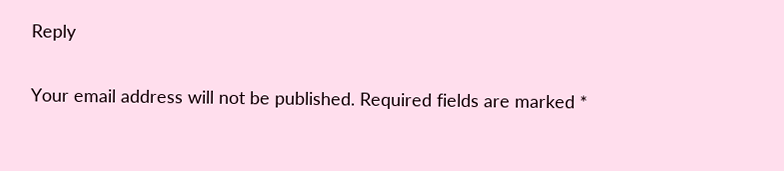Reply

Your email address will not be published. Required fields are marked *